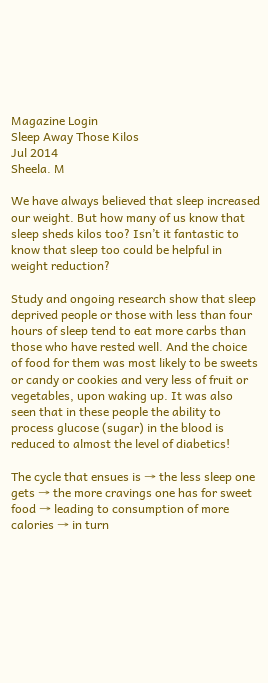Magazine Login
Sleep Away Those Kilos
Jul 2014
Sheela. M

We have always believed that sleep increased our weight. But how many of us know that sleep sheds kilos too? Isn’t it fantastic to know that sleep too could be helpful in weight reduction?

Study and ongoing research show that sleep deprived people or those with less than four hours of sleep tend to eat more carbs than those who have rested well. And the choice of food for them was most likely to be sweets or candy or cookies and very less of fruit or vegetables, upon waking up. It was also seen that in these people the ability to process glucose (sugar) in the blood is reduced to almost the level of diabetics!

The cycle that ensues is → the less sleep one gets → the more cravings one has for sweet food → leading to consumption of more calories → in turn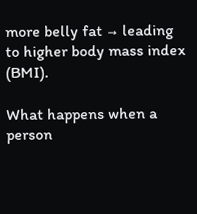more belly fat → leading to higher body mass index (BMI).

What happens when a person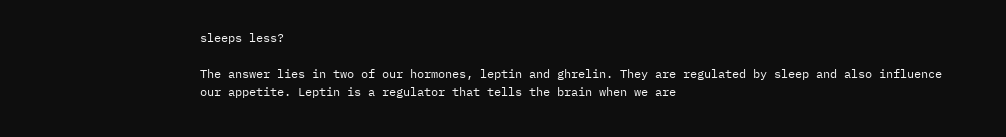sleeps less?

The answer lies in two of our hormones, leptin and ghrelin. They are regulated by sleep and also influence our appetite. Leptin is a regulator that tells the brain when we are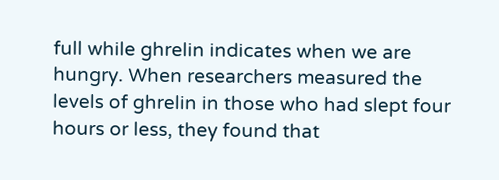full while ghrelin indicates when we are hungry. When researchers measured the levels of ghrelin in those who had slept four hours or less, they found that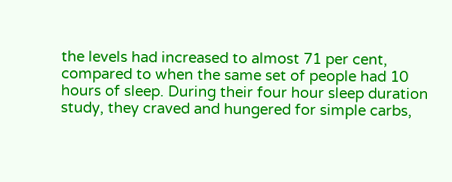the levels had increased to almost 71 per cent, compared to when the same set of people had 10 hours of sleep. During their four hour sleep duration study, they craved and hungered for simple carbs,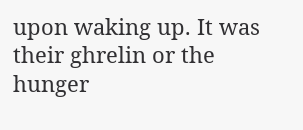upon waking up. It was their ghrelin or the hunger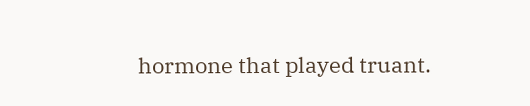hormone that played truant.